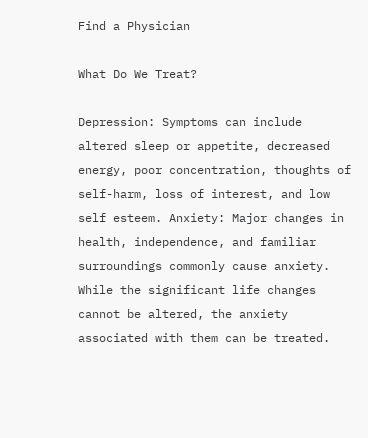Find a Physician

What Do We Treat?

Depression: Symptoms can include altered sleep or appetite, decreased energy, poor concentration, thoughts of self-harm, loss of interest, and low self esteem. Anxiety: Major changes in health, independence, and familiar surroundings commonly cause anxiety. While the significant life changes cannot be altered, the anxiety associated with them can be treated.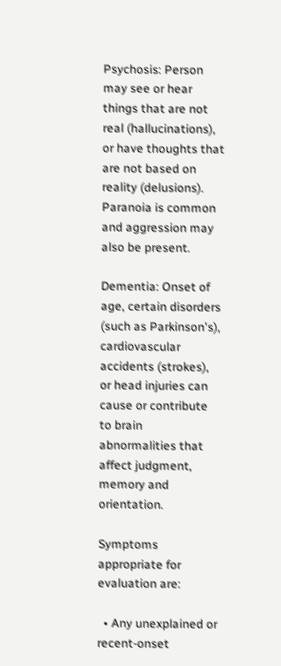Psychosis: Person may see or hear things that are not real (hallucinations), or have thoughts that are not based on reality (delusions). Paranoia is common and aggression may also be present.

Dementia: Onset of age, certain disorders (such as Parkinson's), cardiovascular accidents (strokes), or head injuries can cause or contribute to brain abnormalities that affect judgment, memory and orientation.

Symptoms appropriate for evaluation are:

  • Any unexplained or recent-onset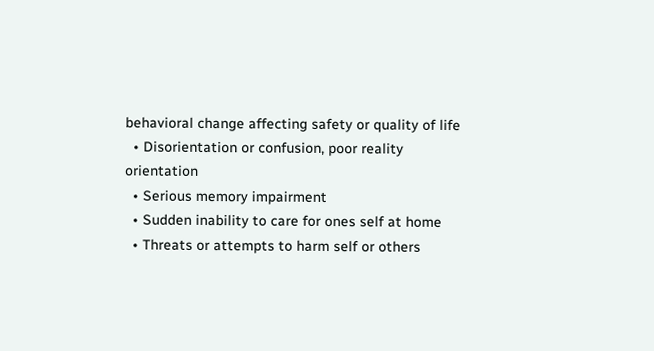behavioral change affecting safety or quality of life
  • Disorientation or confusion, poor reality orientation
  • Serious memory impairment
  • Sudden inability to care for ones self at home
  • Threats or attempts to harm self or others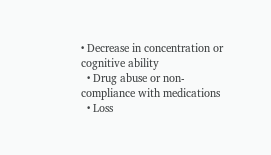• Decrease in concentration or cognitive ability
  • Drug abuse or non-compliance with medications
  • Loss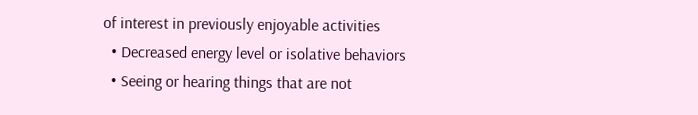of interest in previously enjoyable activities
  • Decreased energy level or isolative behaviors
  • Seeing or hearing things that are not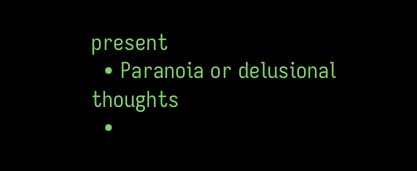present
  • Paranoia or delusional thoughts
  •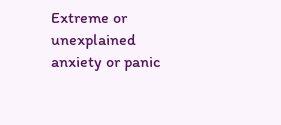Extreme or unexplained anxiety or panic